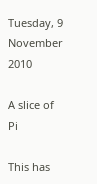Tuesday, 9 November 2010

A slice of Pi

This has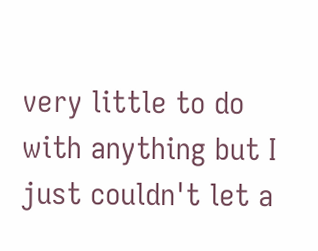very little to do with anything but I just couldn't let a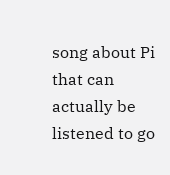song about Pi that can actually be listened to go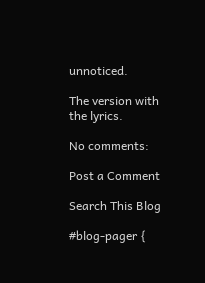unnoticed.

The version with the lyrics.

No comments:

Post a Comment

Search This Blog

#blog-pager {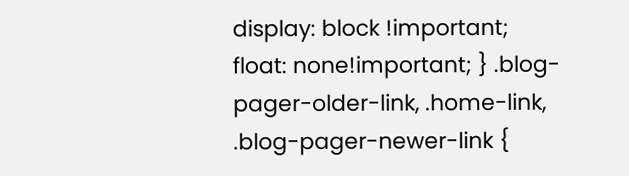display: block !important; float: none!important; } .blog-pager-older-link, .home-link, .blog-pager-newer-link {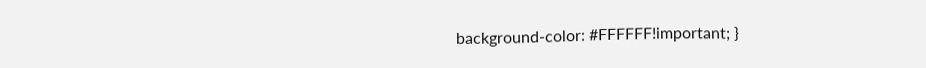background-color: #FFFFFF!important; }